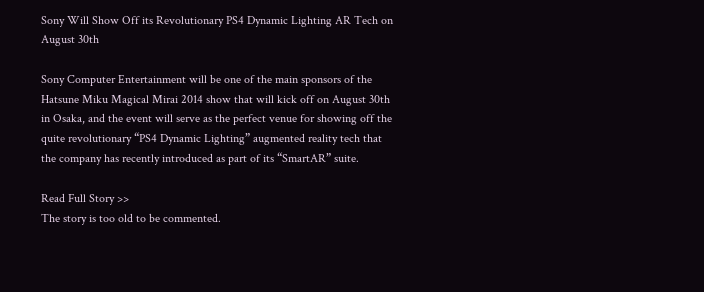Sony Will Show Off its Revolutionary PS4 Dynamic Lighting AR Tech on August 30th

Sony Computer Entertainment will be one of the main sponsors of the Hatsune Miku Magical Mirai 2014 show that will kick off on August 30th in Osaka, and the event will serve as the perfect venue for showing off the quite revolutionary “PS4 Dynamic Lighting” augmented reality tech that the company has recently introduced as part of its “SmartAR” suite.

Read Full Story >>
The story is too old to be commented.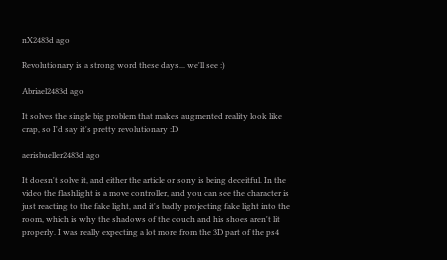nX2483d ago

Revolutionary is a strong word these days... we'll see :)

Abriael2483d ago

It solves the single big problem that makes augmented reality look like crap, so I'd say it's pretty revolutionary :D

aerisbueller2483d ago

It doesn't solve it, and either the article or sony is being deceitful. In the video the flashlight is a move controller, and you can see the character is just reacting to the fake light, and it's badly projecting fake light into the room, which is why the shadows of the couch and his shoes aren't lit properly. I was really expecting a lot more from the 3D part of the ps4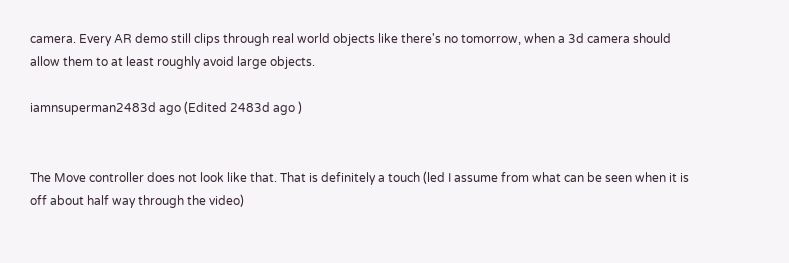camera. Every AR demo still clips through real world objects like there's no tomorrow, when a 3d camera should allow them to at least roughly avoid large objects.

iamnsuperman2483d ago (Edited 2483d ago )


The Move controller does not look like that. That is definitely a touch (led I assume from what can be seen when it is off about half way through the video)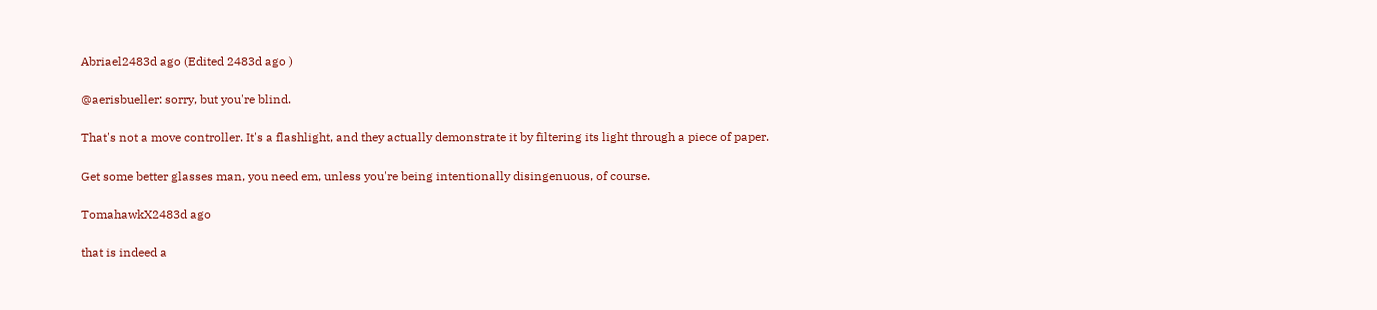Abriael2483d ago (Edited 2483d ago )

@aerisbueller: sorry, but you're blind.

That's not a move controller. It's a flashlight, and they actually demonstrate it by filtering its light through a piece of paper.

Get some better glasses man, you need em, unless you're being intentionally disingenuous, of course.

TomahawkX2483d ago

that is indeed a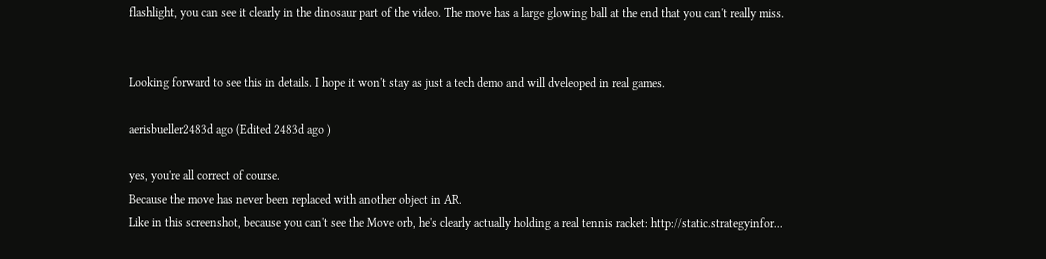flashlight, you can see it clearly in the dinosaur part of the video. The move has a large glowing ball at the end that you can't really miss.


Looking forward to see this in details. I hope it won't stay as just a tech demo and will dveleoped in real games.

aerisbueller2483d ago (Edited 2483d ago )

yes, you're all correct of course.
Because the move has never been replaced with another object in AR.
Like in this screenshot, because you can't see the Move orb, he's clearly actually holding a real tennis racket: http://static.strategyinfor...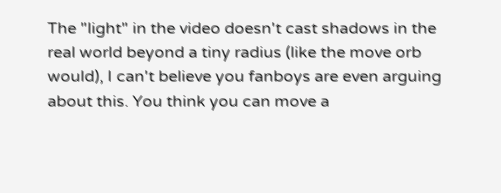The "light" in the video doesn't cast shadows in the real world beyond a tiny radius (like the move orb would), I can't believe you fanboys are even arguing about this. You think you can move a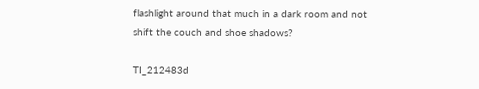flashlight around that much in a dark room and not shift the couch and shoe shadows?

TI_212483d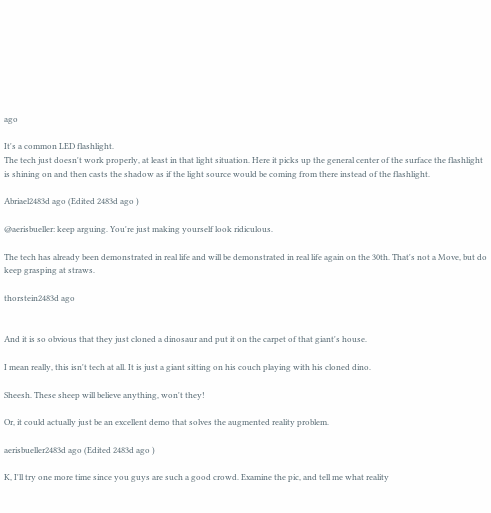ago

It's a common LED flashlight.
The tech just doesn't work properly, at least in that light situation. Here it picks up the general center of the surface the flashlight is shining on and then casts the shadow as if the light source would be coming from there instead of the flashlight.

Abriael2483d ago (Edited 2483d ago )

@aerisbueller: keep arguing. You're just making yourself look ridiculous.

The tech has already been demonstrated in real life and will be demonstrated in real life again on the 30th. That's not a Move, but do keep grasping at straws.

thorstein2483d ago


And it is so obvious that they just cloned a dinosaur and put it on the carpet of that giant's house.

I mean really, this isn't tech at all. It is just a giant sitting on his couch playing with his cloned dino.

Sheesh. These sheep will believe anything, won't they!

Or, it could actually just be an excellent demo that solves the augmented reality problem.

aerisbueller2483d ago (Edited 2483d ago )

K, I'll try one more time since you guys are such a good crowd. Examine the pic, and tell me what reality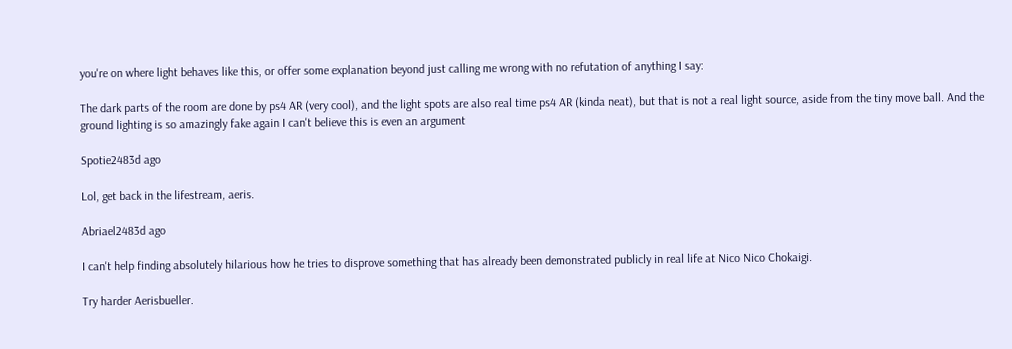you're on where light behaves like this, or offer some explanation beyond just calling me wrong with no refutation of anything I say:

The dark parts of the room are done by ps4 AR (very cool), and the light spots are also real time ps4 AR (kinda neat), but that is not a real light source, aside from the tiny move ball. And the ground lighting is so amazingly fake again I can't believe this is even an argument

Spotie2483d ago

Lol, get back in the lifestream, aeris.

Abriael2483d ago

I can't help finding absolutely hilarious how he tries to disprove something that has already been demonstrated publicly in real life at Nico Nico Chokaigi.

Try harder Aerisbueller.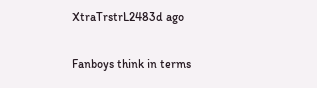XtraTrstrL2483d ago

Fanboys think in terms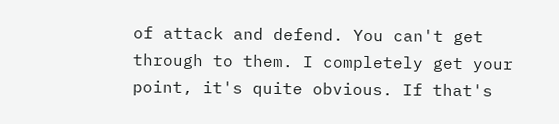of attack and defend. You can't get through to them. I completely get your point, it's quite obvious. If that's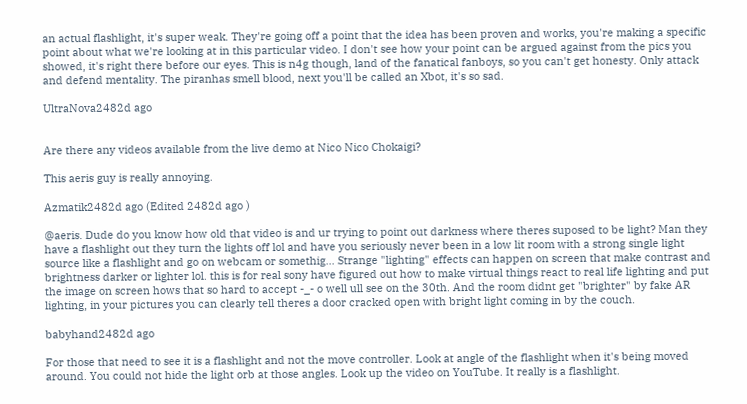an actual flashlight, it's super weak. They're going off a point that the idea has been proven and works, you're making a specific point about what we're looking at in this particular video. I don't see how your point can be argued against from the pics you showed, it's right there before our eyes. This is n4g though, land of the fanatical fanboys, so you can't get honesty. Only attack and defend mentality. The piranhas smell blood, next you'll be called an Xbot, it's so sad.

UltraNova2482d ago


Are there any videos available from the live demo at Nico Nico Chokaigi?

This aeris guy is really annoying.

Azmatik2482d ago (Edited 2482d ago )

@aeris. Dude do you know how old that video is and ur trying to point out darkness where theres suposed to be light? Man they have a flashlight out they turn the lights off lol and have you seriously never been in a low lit room with a strong single light source like a flashlight and go on webcam or somethig... Strange "lighting" effects can happen on screen that make contrast and brightness darker or lighter lol. this is for real sony have figured out how to make virtual things react to real life lighting and put the image on screen hows that so hard to accept -_- o well ull see on the 30th. And the room didnt get "brighter" by fake AR lighting, in your pictures you can clearly tell theres a door cracked open with bright light coming in by the couch.

babyhand2482d ago

For those that need to see it is a flashlight and not the move controller. Look at angle of the flashlight when it's being moved around. You could not hide the light orb at those angles. Look up the video on YouTube. It really is a flashlight.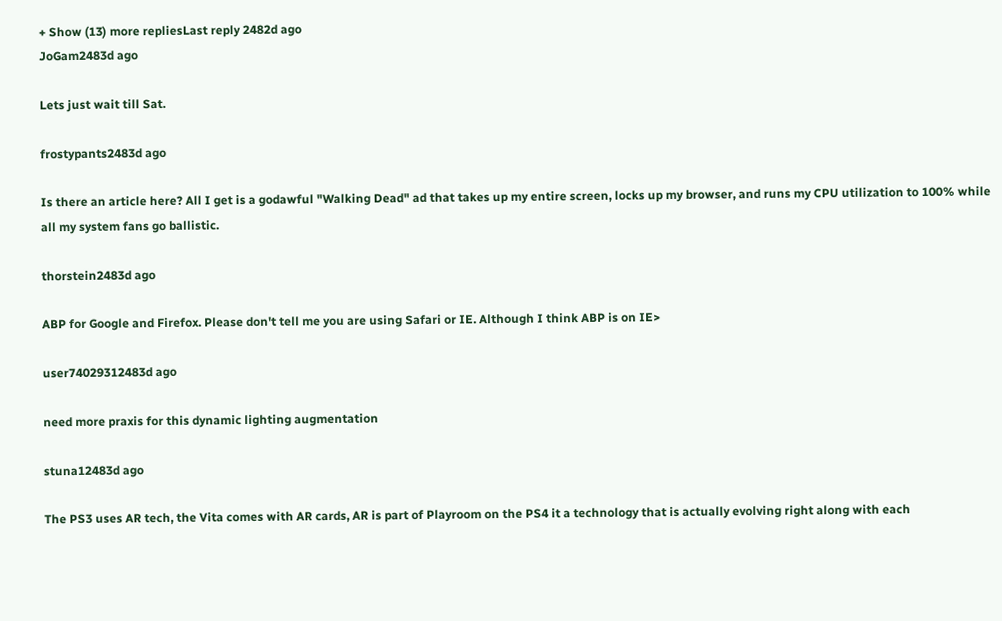+ Show (13) more repliesLast reply 2482d ago
JoGam2483d ago

Lets just wait till Sat.

frostypants2483d ago

Is there an article here? All I get is a godawful "Walking Dead" ad that takes up my entire screen, locks up my browser, and runs my CPU utilization to 100% while all my system fans go ballistic.

thorstein2483d ago

ABP for Google and Firefox. Please don't tell me you are using Safari or IE. Although I think ABP is on IE>

user74029312483d ago

need more praxis for this dynamic lighting augmentation

stuna12483d ago

The PS3 uses AR tech, the Vita comes with AR cards, AR is part of Playroom on the PS4 it a technology that is actually evolving right along with each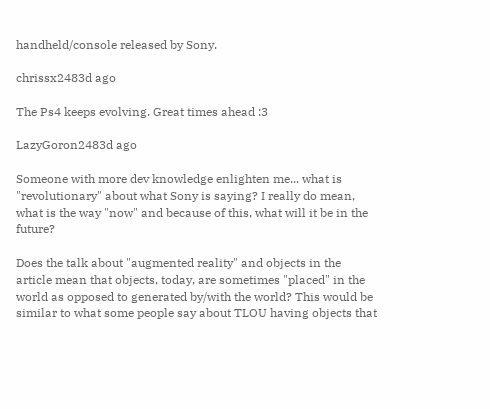handheld/console released by Sony.

chrissx2483d ago

The Ps4 keeps evolving. Great times ahead :3

LazyGoron2483d ago

Someone with more dev knowledge enlighten me... what is "revolutionary" about what Sony is saying? I really do mean, what is the way "now" and because of this, what will it be in the future?

Does the talk about "augmented reality" and objects in the article mean that objects, today, are sometimes "placed" in the world as opposed to generated by/with the world? This would be similar to what some people say about TLOU having objects that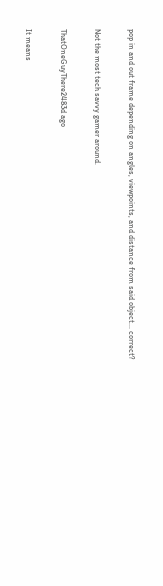pop in and out frame depending on angles, viewpoints, and distance from said object... correct?

Not the most tech savvy gamer around.

ThatOneGuyThere2483d ago

It means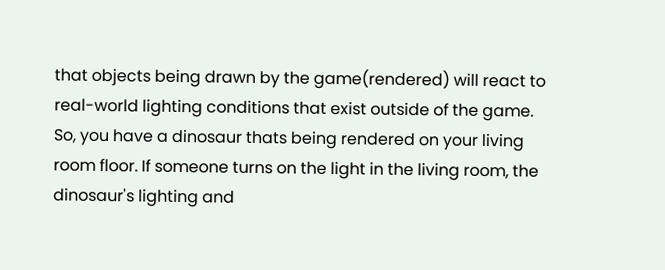that objects being drawn by the game(rendered) will react to real-world lighting conditions that exist outside of the game. So, you have a dinosaur thats being rendered on your living room floor. If someone turns on the light in the living room, the dinosaur's lighting and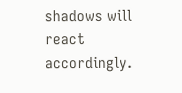shadows will react accordingly.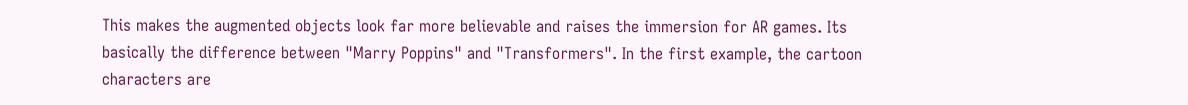This makes the augmented objects look far more believable and raises the immersion for AR games. Its basically the difference between "Marry Poppins" and "Transformers". In the first example, the cartoon characters are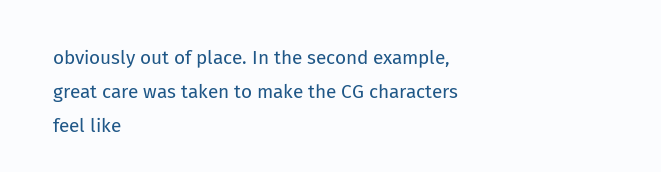obviously out of place. In the second example, great care was taken to make the CG characters feel like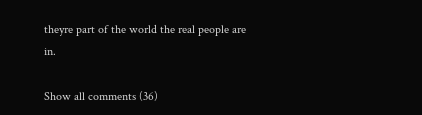theyre part of the world the real people are in.

Show all comments (36)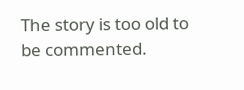The story is too old to be commented.